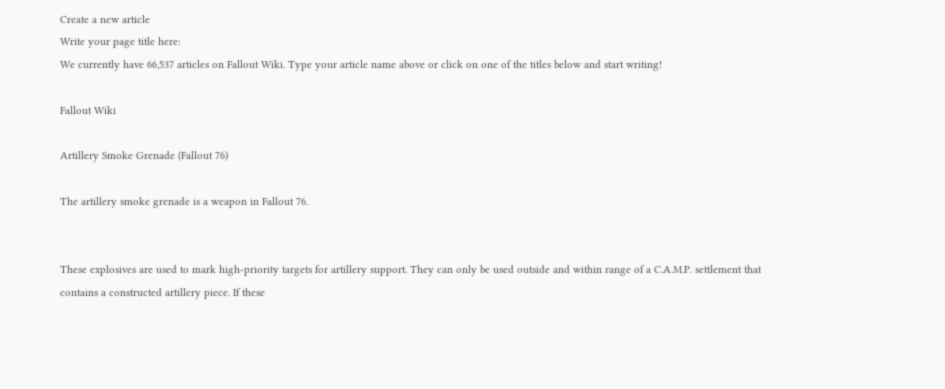Create a new article
Write your page title here:
We currently have 66,537 articles on Fallout Wiki. Type your article name above or click on one of the titles below and start writing!

Fallout Wiki

Artillery Smoke Grenade (Fallout 76)

The artillery smoke grenade is a weapon in Fallout 76.


These explosives are used to mark high-priority targets for artillery support. They can only be used outside and within range of a C.A.M.P. settlement that contains a constructed artillery piece. If these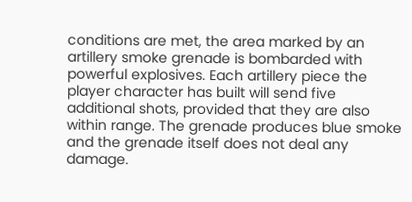conditions are met, the area marked by an artillery smoke grenade is bombarded with powerful explosives. Each artillery piece the player character has built will send five additional shots, provided that they are also within range. The grenade produces blue smoke and the grenade itself does not deal any damage.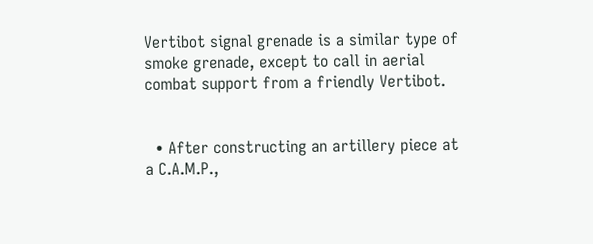Vertibot signal grenade is a similar type of smoke grenade, except to call in aerial combat support from a friendly Vertibot.


  • After constructing an artillery piece at a C.A.M.P.,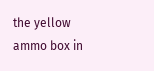the yellow ammo box in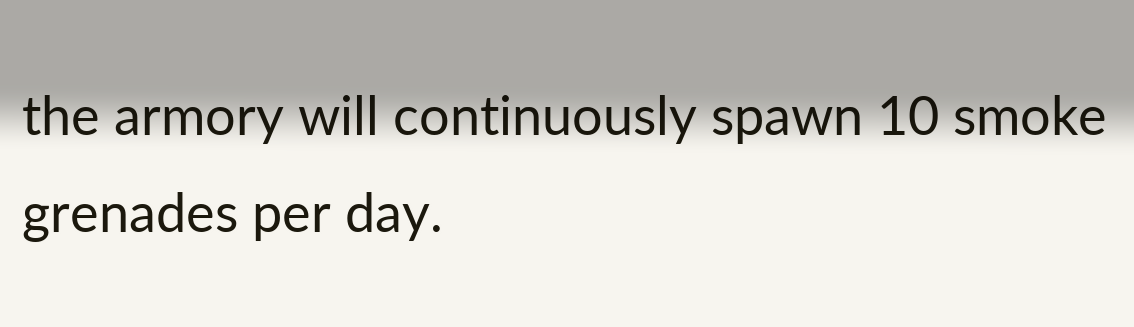the armory will continuously spawn 10 smoke grenades per day.